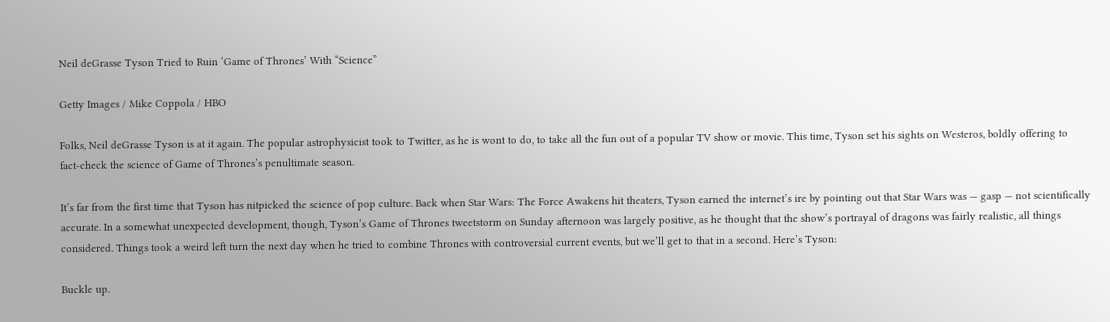Neil deGrasse Tyson Tried to Ruin ‘Game of Thrones’ With “Science”

Getty Images / Mike Coppola / HBO

Folks, Neil deGrasse Tyson is at it again. The popular astrophysicist took to Twitter, as he is wont to do, to take all the fun out of a popular TV show or movie. This time, Tyson set his sights on Westeros, boldly offering to fact-check the science of Game of Thrones’s penultimate season.

It’s far from the first time that Tyson has nitpicked the science of pop culture. Back when Star Wars: The Force Awakens hit theaters, Tyson earned the internet’s ire by pointing out that Star Wars was — gasp — not scientifically accurate. In a somewhat unexpected development, though, Tyson’s Game of Thrones tweetstorm on Sunday afternoon was largely positive, as he thought that the show’s portrayal of dragons was fairly realistic, all things considered. Things took a weird left turn the next day when he tried to combine Thrones with controversial current events, but we’ll get to that in a second. Here’s Tyson:

Buckle up.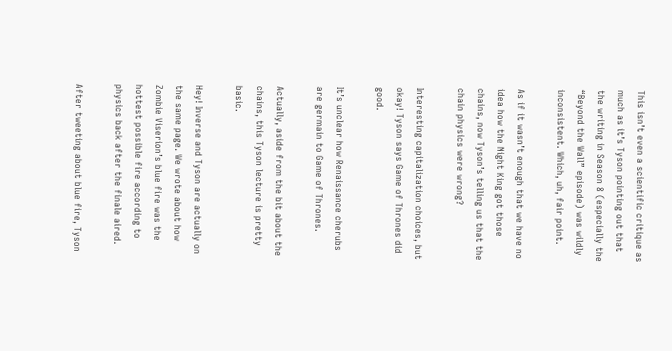This isn’t even a scientific critique as much as it’s Tyson pointing out that the writing in Season 8 (especially the “Beyond the Wall” episode) was wildly inconsistent. Which, uh, fair point.

As if it wasn’t enough that we have no idea how the Night King got those chains, now Tyson’s telling us that the chain physics were wrong?

Interesting capitalization choices, but okay! Tyson says Game of Thrones did good.

It’s unclear how Renaissance cherubs are germain to Game of Thrones.

Actually, aside from the bit about the chains, this Tyson lecture is pretty basic.

Hey! Inverse and Tyson are actually on the same page. We wrote about how Zombie Viserion’s blue fire was the hottest possible fire according to physics back after the finale aired.

After tweeting about blue fire, Tyson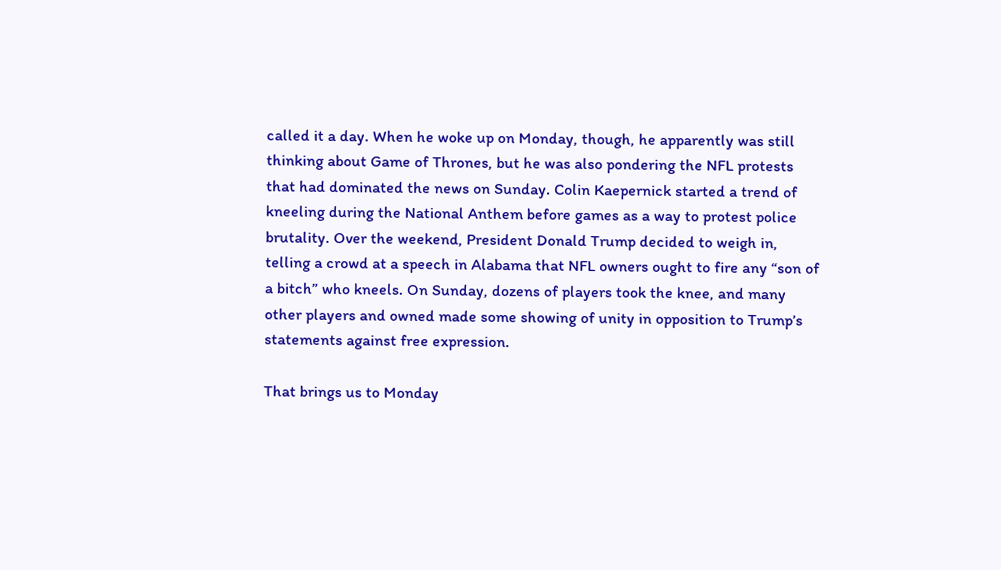called it a day. When he woke up on Monday, though, he apparently was still thinking about Game of Thrones, but he was also pondering the NFL protests that had dominated the news on Sunday. Colin Kaepernick started a trend of kneeling during the National Anthem before games as a way to protest police brutality. Over the weekend, President Donald Trump decided to weigh in, telling a crowd at a speech in Alabama that NFL owners ought to fire any “son of a bitch” who kneels. On Sunday, dozens of players took the knee, and many other players and owned made some showing of unity in opposition to Trump’s statements against free expression.

That brings us to Monday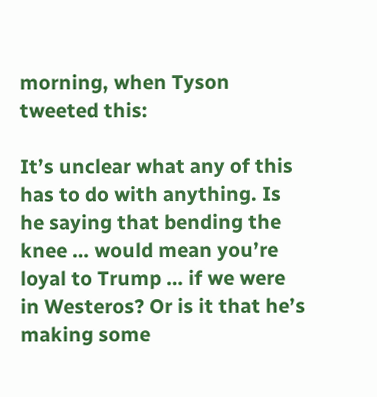morning, when Tyson tweeted this:

It’s unclear what any of this has to do with anything. Is he saying that bending the knee … would mean you’re loyal to Trump … if we were in Westeros? Or is it that he’s making some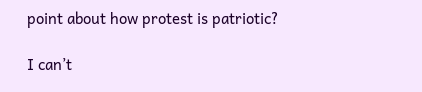point about how protest is patriotic?

I can’t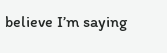believe I’m saying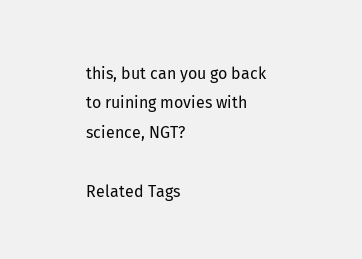this, but can you go back to ruining movies with science, NGT?

Related Tags